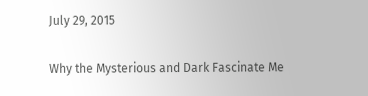July 29, 2015

Why the Mysterious and Dark Fascinate Me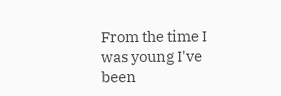From the time I was young I've been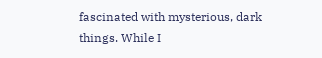fascinated with mysterious, dark things. While I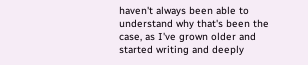haven't always been able to understand why that's been the case, as I've grown older and started writing and deeply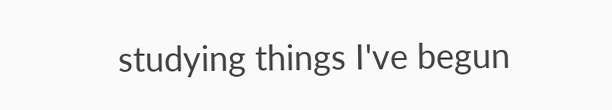studying things I've begun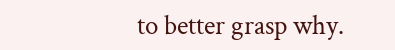to better grasp why.